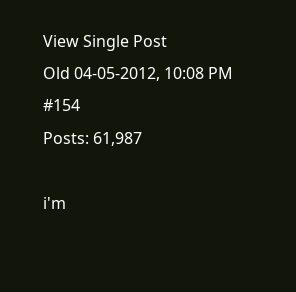View Single Post
Old 04-05-2012, 10:08 PM   #154
Posts: 61,987

i'm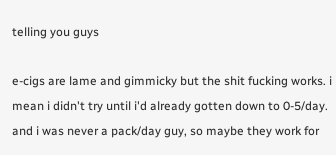telling you guys

e-cigs are lame and gimmicky but the shit fucking works. i mean i didn't try until i'd already gotten down to 0-5/day. and i was never a pack/day guy, so maybe they work for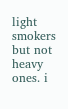light smokers but not heavy ones. i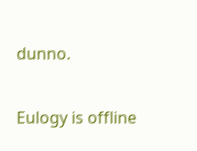dunno.

Eulogy is offline